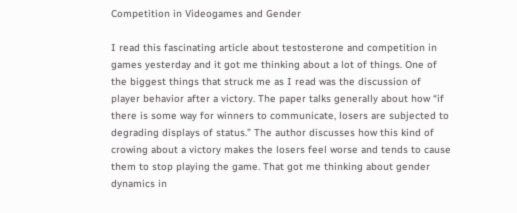Competition in Videogames and Gender

I read this fascinating article about testosterone and competition in games yesterday and it got me thinking about a lot of things. One of the biggest things that struck me as I read was the discussion of player behavior after a victory. The paper talks generally about how “if there is some way for winners to communicate, losers are subjected to degrading displays of status.” The author discusses how this kind of crowing about a victory makes the losers feel worse and tends to cause them to stop playing the game. That got me thinking about gender dynamics in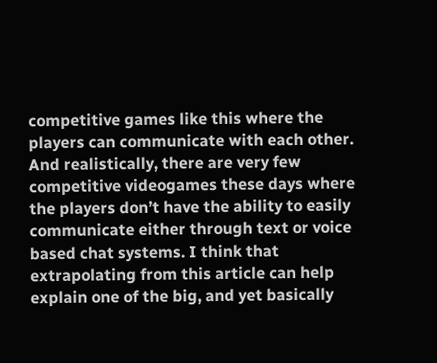competitive games like this where the players can communicate with each other. And realistically, there are very few competitive videogames these days where the players don’t have the ability to easily communicate either through text or voice based chat systems. I think that extrapolating from this article can help explain one of the big, and yet basically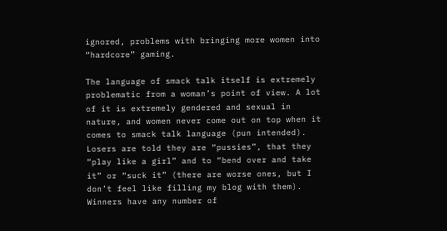ignored, problems with bringing more women into “hardcore” gaming.

The language of smack talk itself is extremely problematic from a woman’s point of view. A lot of it is extremely gendered and sexual in nature, and women never come out on top when it comes to smack talk language (pun intended). Losers are told they are “pussies”, that they “play like a girl” and to “bend over and take it” or “suck it” (there are worse ones, but I don’t feel like filling my blog with them). Winners have any number of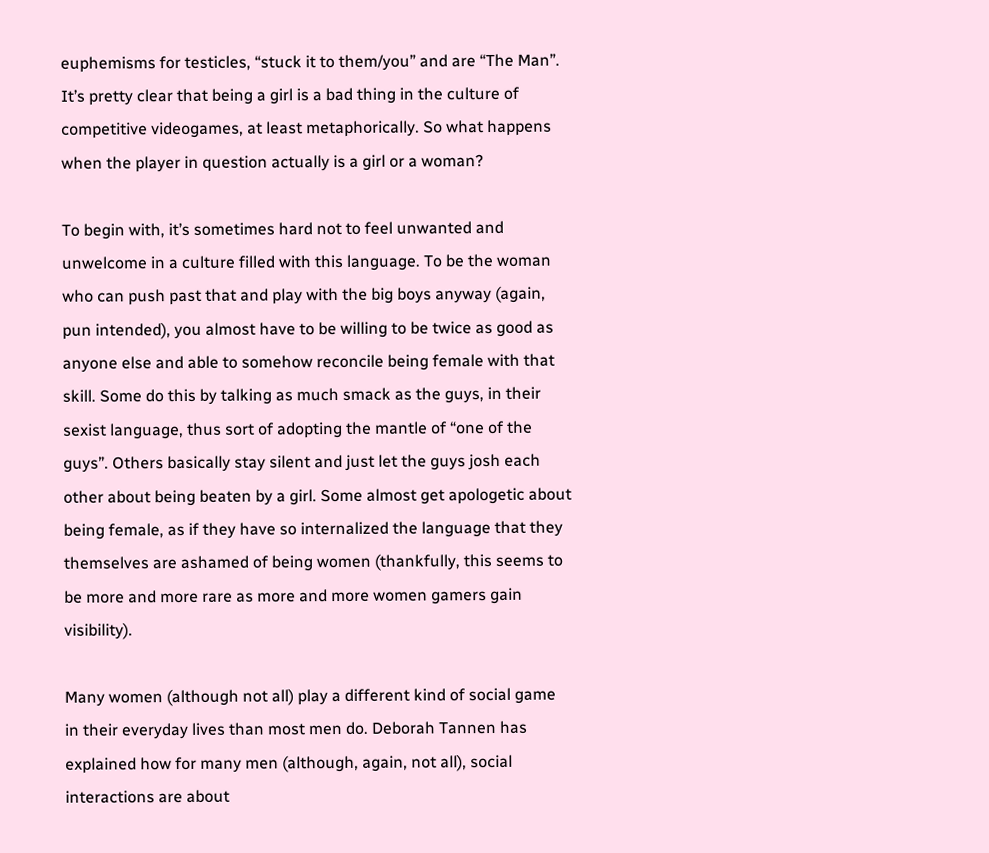euphemisms for testicles, “stuck it to them/you” and are “The Man”. It’s pretty clear that being a girl is a bad thing in the culture of competitive videogames, at least metaphorically. So what happens when the player in question actually is a girl or a woman?

To begin with, it’s sometimes hard not to feel unwanted and unwelcome in a culture filled with this language. To be the woman who can push past that and play with the big boys anyway (again, pun intended), you almost have to be willing to be twice as good as anyone else and able to somehow reconcile being female with that skill. Some do this by talking as much smack as the guys, in their sexist language, thus sort of adopting the mantle of “one of the guys”. Others basically stay silent and just let the guys josh each other about being beaten by a girl. Some almost get apologetic about being female, as if they have so internalized the language that they themselves are ashamed of being women (thankfully, this seems to be more and more rare as more and more women gamers gain visibility).

Many women (although not all) play a different kind of social game in their everyday lives than most men do. Deborah Tannen has explained how for many men (although, again, not all), social interactions are about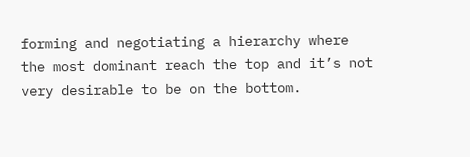forming and negotiating a hierarchy where the most dominant reach the top and it’s not very desirable to be on the bottom.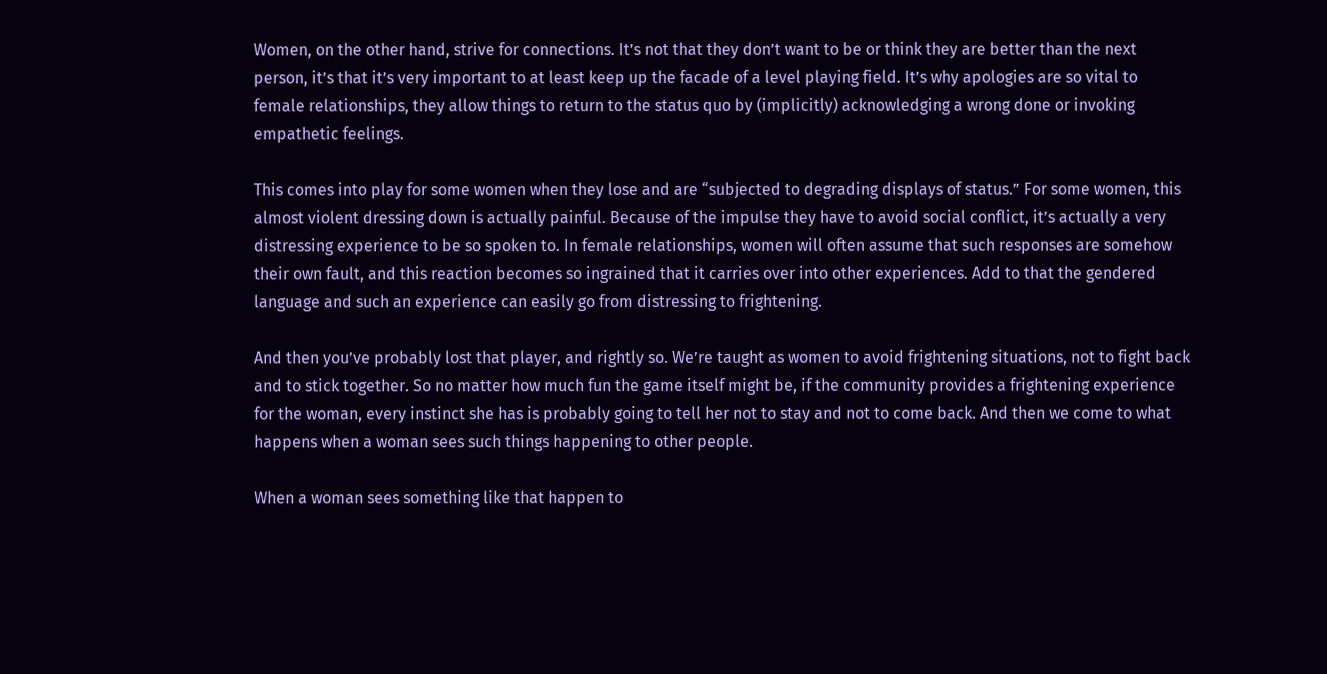Women, on the other hand, strive for connections. It’s not that they don’t want to be or think they are better than the next person, it’s that it’s very important to at least keep up the facade of a level playing field. It’s why apologies are so vital to female relationships, they allow things to return to the status quo by (implicitly) acknowledging a wrong done or invoking empathetic feelings.

This comes into play for some women when they lose and are “subjected to degrading displays of status.” For some women, this almost violent dressing down is actually painful. Because of the impulse they have to avoid social conflict, it’s actually a very distressing experience to be so spoken to. In female relationships, women will often assume that such responses are somehow their own fault, and this reaction becomes so ingrained that it carries over into other experiences. Add to that the gendered language and such an experience can easily go from distressing to frightening.

And then you’ve probably lost that player, and rightly so. We’re taught as women to avoid frightening situations, not to fight back and to stick together. So no matter how much fun the game itself might be, if the community provides a frightening experience for the woman, every instinct she has is probably going to tell her not to stay and not to come back. And then we come to what happens when a woman sees such things happening to other people.

When a woman sees something like that happen to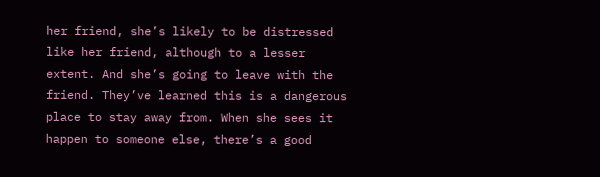her friend, she’s likely to be distressed like her friend, although to a lesser extent. And she’s going to leave with the friend. They’ve learned this is a dangerous place to stay away from. When she sees it happen to someone else, there’s a good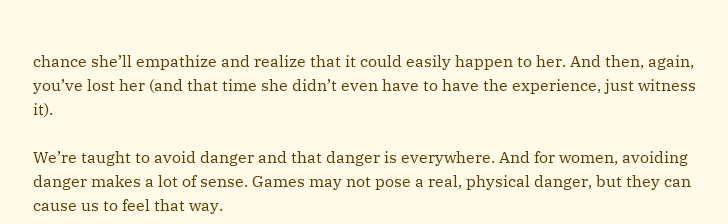chance she’ll empathize and realize that it could easily happen to her. And then, again, you’ve lost her (and that time she didn’t even have to have the experience, just witness it).

We’re taught to avoid danger and that danger is everywhere. And for women, avoiding danger makes a lot of sense. Games may not pose a real, physical danger, but they can cause us to feel that way.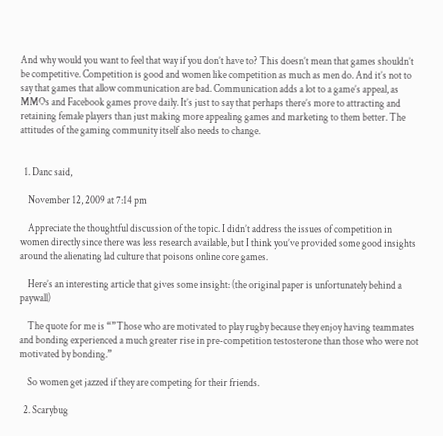And why would you want to feel that way if you don’t have to? This doesn’t mean that games shouldn’t be competitive. Competition is good and women like competition as much as men do. And it’s not to say that games that allow communication are bad. Communication adds a lot to a game’s appeal, as MMOs and Facebook games prove daily. It’s just to say that perhaps there’s more to attracting and retaining female players than just making more appealing games and marketing to them better. The attitudes of the gaming community itself also needs to change.


  1. Danc said,

    November 12, 2009 at 7:14 pm

    Appreciate the thoughtful discussion of the topic. I didn’t address the issues of competition in women directly since there was less research available, but I think you’ve provided some good insights around the alienating lad culture that poisons online core games.

    Here’s an interesting article that gives some insight: (the original paper is unfortunately behind a paywall)

    The quote for me is “”Those who are motivated to play rugby because they enjoy having teammates and bonding experienced a much greater rise in pre-competition testosterone than those who were not motivated by bonding.”

    So women get jazzed if they are competing for their friends.

  2. Scarybug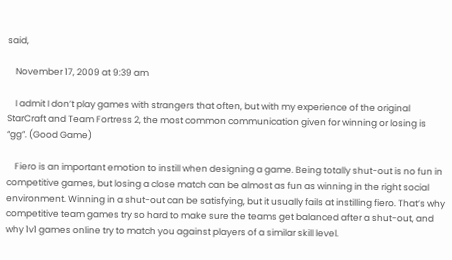said,

    November 17, 2009 at 9:39 am

    I admit I don’t play games with strangers that often, but with my experience of the original StarCraft and Team Fortress 2, the most common communication given for winning or losing is “gg”. (Good Game)

    Fiero is an important emotion to instill when designing a game. Being totally shut-out is no fun in competitive games, but losing a close match can be almost as fun as winning in the right social environment. Winning in a shut-out can be satisfying, but it usually fails at instilling fiero. That’s why competitive team games try so hard to make sure the teams get balanced after a shut-out, and why 1v1 games online try to match you against players of a similar skill level.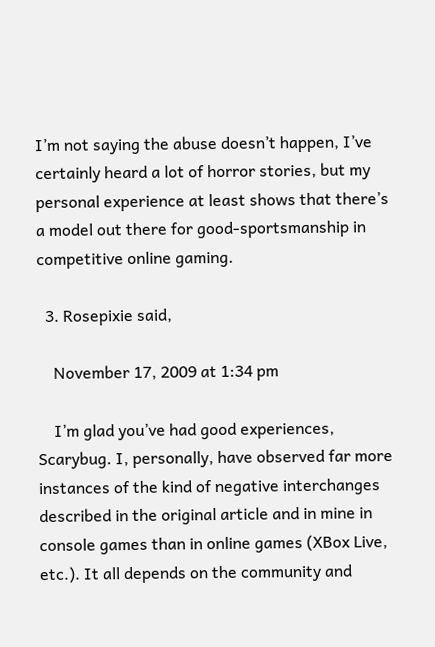I’m not saying the abuse doesn’t happen, I’ve certainly heard a lot of horror stories, but my personal experience at least shows that there’s a model out there for good-sportsmanship in competitive online gaming.

  3. Rosepixie said,

    November 17, 2009 at 1:34 pm

    I’m glad you’ve had good experiences, Scarybug. I, personally, have observed far more instances of the kind of negative interchanges described in the original article and in mine in console games than in online games (XBox Live, etc.). It all depends on the community and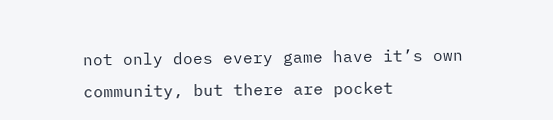not only does every game have it’s own community, but there are pocket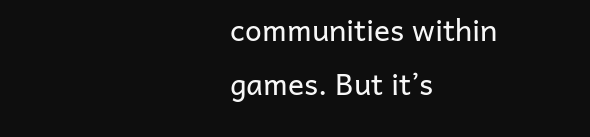communities within games. But it’s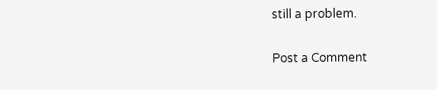still a problem.

Post a Comment